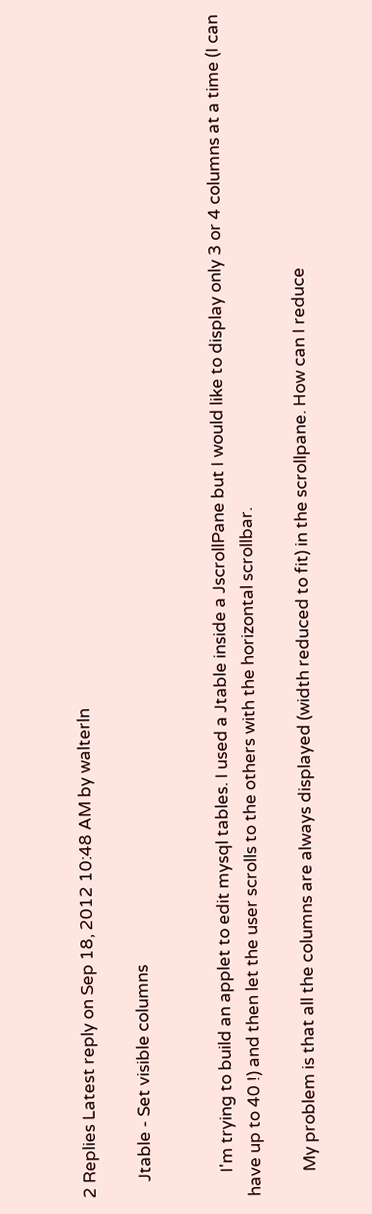2 Replies Latest reply on Sep 18, 2012 10:48 AM by walterln

    Jtable - Set visible columns


      I'm trying to build an applet to edit mysql tables. I used a Jtable inside a JscrollPane but I would like to display only 3 or 4 columns at a time (I can have up to 40 !) and then let the user scrolls to the others with the horizontal scrollbar.

      My problem is that all the columns are always displayed (width reduced to fit) in the scrollpane. How can I reduce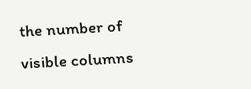the number of visible columns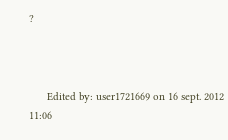?



      Edited by: user1721669 on 16 sept. 2012 11:06